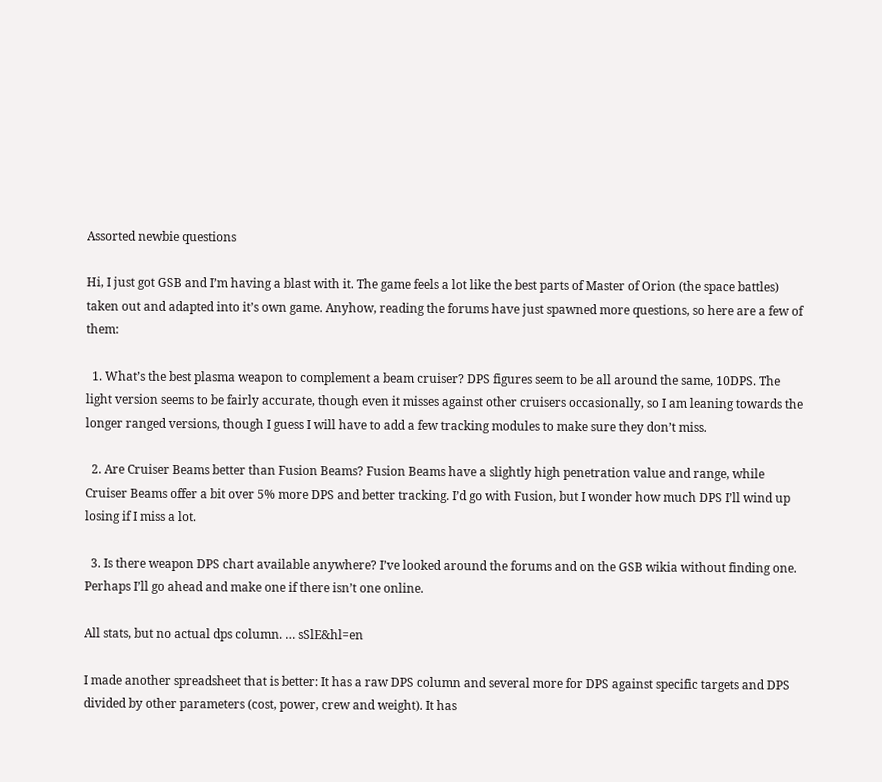Assorted newbie questions

Hi, I just got GSB and I’m having a blast with it. The game feels a lot like the best parts of Master of Orion (the space battles) taken out and adapted into it’s own game. Anyhow, reading the forums have just spawned more questions, so here are a few of them:

  1. What’s the best plasma weapon to complement a beam cruiser? DPS figures seem to be all around the same, 10DPS. The light version seems to be fairly accurate, though even it misses against other cruisers occasionally, so I am leaning towards the longer ranged versions, though I guess I will have to add a few tracking modules to make sure they don’t miss.

  2. Are Cruiser Beams better than Fusion Beams? Fusion Beams have a slightly high penetration value and range, while Cruiser Beams offer a bit over 5% more DPS and better tracking. I’d go with Fusion, but I wonder how much DPS I’ll wind up losing if I miss a lot.

  3. Is there weapon DPS chart available anywhere? I’ve looked around the forums and on the GSB wikia without finding one. Perhaps I’ll go ahead and make one if there isn’t one online.

All stats, but no actual dps column. … sSlE&hl=en

I made another spreadsheet that is better: It has a raw DPS column and several more for DPS against specific targets and DPS divided by other parameters (cost, power, crew and weight). It has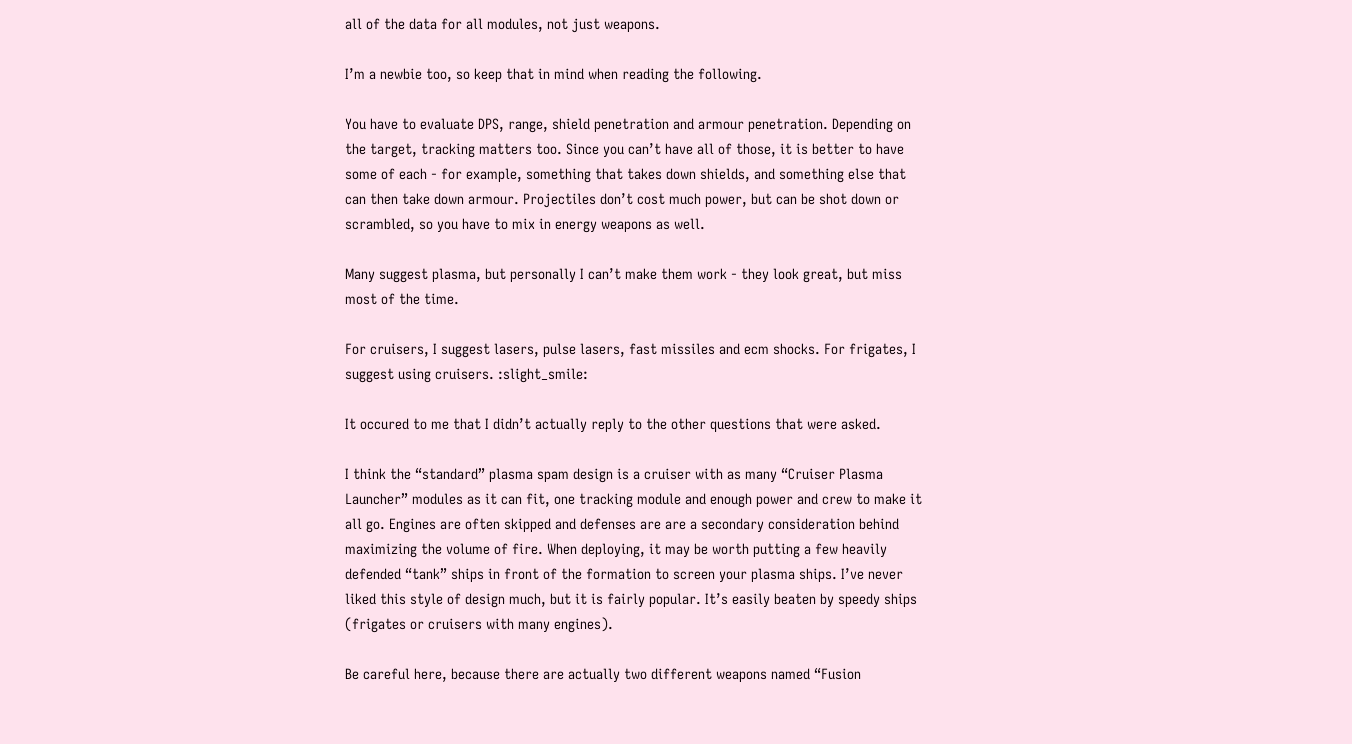all of the data for all modules, not just weapons.

I’m a newbie too, so keep that in mind when reading the following.

You have to evaluate DPS, range, shield penetration and armour penetration. Depending on the target, tracking matters too. Since you can’t have all of those, it is better to have some of each - for example, something that takes down shields, and something else that can then take down armour. Projectiles don’t cost much power, but can be shot down or scrambled, so you have to mix in energy weapons as well.

Many suggest plasma, but personally I can’t make them work - they look great, but miss most of the time.

For cruisers, I suggest lasers, pulse lasers, fast missiles and ecm shocks. For frigates, I suggest using cruisers. :slight_smile:

It occured to me that I didn’t actually reply to the other questions that were asked.

I think the “standard” plasma spam design is a cruiser with as many “Cruiser Plasma Launcher” modules as it can fit, one tracking module and enough power and crew to make it all go. Engines are often skipped and defenses are are a secondary consideration behind maximizing the volume of fire. When deploying, it may be worth putting a few heavily defended “tank” ships in front of the formation to screen your plasma ships. I’ve never liked this style of design much, but it is fairly popular. It’s easily beaten by speedy ships (frigates or cruisers with many engines).

Be careful here, because there are actually two different weapons named “Fusion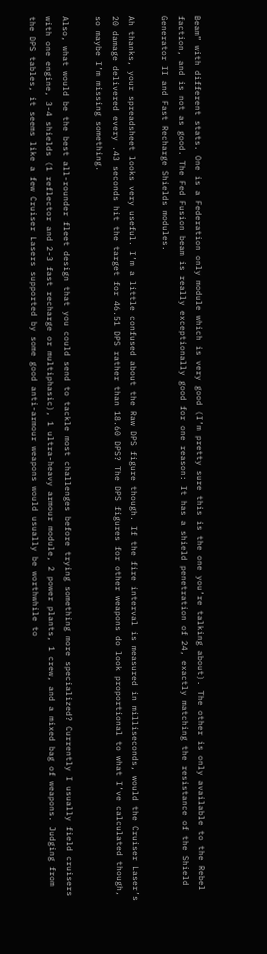Beam” with different stats. One is a Federation only module which is very good (I’m pretty sure this is the one you’re talking about). The other is only available to the Rebel faction, and is not as good. The Fed Fusion beam is really exceptionally good for one reason: It has a shield penetration of 24, exactly matching the resistance of the Shield Generator II and Fast Recharge Shields modules.

Ah thanks, your spreadsheet looks very useful. I’m a little confused about the Raw DPS figure though. If the fire interval is measured in milliseconds, would the Cruiser Laser’s 20 damage delivered every .43 seconds hit the target for 46.51 DPS rather than 18.60 DPS? The DPS figures for other weapons do look proportional to what I’ve calculated though, so maybe I’m missing something.

Also, what would be the best all-rounder fleet design that you could send to tackle most challenges before trying something more specialized? Currently I usually field cruisers with one engine, 3-4 shields (1 reflector and 2-3 fast recharge or multiphasic), 1 ultra-heavy armour module, 2 power plants, 1 crew, and a mixed bag of weapons. Judging from the DPS tables, it seems like a few Cruiser Lasers supported by some good anti-armour weapons would usually be worthwhile to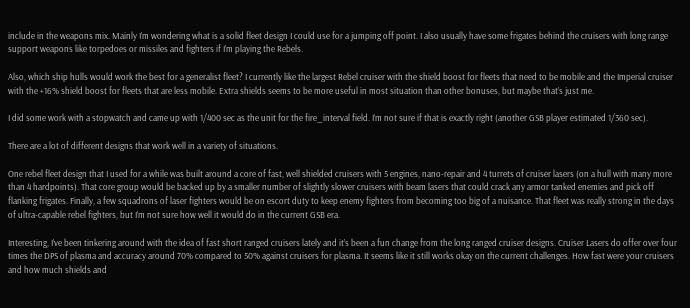include in the weapons mix. Mainly I’m wondering what is a solid fleet design I could use for a jumping off point. I also usually have some frigates behind the cruisers with long range support weapons like torpedoes or missiles and fighters if I’m playing the Rebels.

Also, which ship hulls would work the best for a generalist fleet? I currently like the largest Rebel cruiser with the shield boost for fleets that need to be mobile and the Imperial cruiser with the +16% shield boost for fleets that are less mobile. Extra shields seems to be more useful in most situation than other bonuses, but maybe that’s just me.

I did some work with a stopwatch and came up with 1/400 sec as the unit for the fire_interval field. I’m not sure if that is exactly right (another GSB player estimated 1/360 sec).

There are a lot of different designs that work well in a variety of situations.

One rebel fleet design that I used for a while was built around a core of fast, well shielded cruisers with 5 engines, nano-repair and 4 turrets of cruiser lasers (on a hull with many more than 4 hardpoints). That core group would be backed up by a smaller number of slightly slower cruisers with beam lasers that could crack any armor tanked enemies and pick off flanking frigates. Finally, a few squadrons of laser fighters would be on escort duty to keep enemy fighters from becoming too big of a nuisance. That fleet was really strong in the days of ultra-capable rebel fighters, but I’m not sure how well it would do in the current GSB era.

Interesting, I’ve been tinkering around with the idea of fast short ranged cruisers lately and it’s been a fun change from the long ranged cruiser designs. Cruiser Lasers do offer over four times the DPS of plasma and accuracy around 70% compared to 50% against cruisers for plasma. It seems like it still works okay on the current challenges. How fast were your cruisers and how much shields and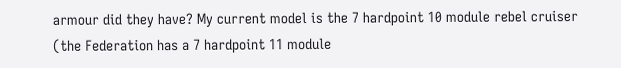armour did they have? My current model is the 7 hardpoint 10 module rebel cruiser (the Federation has a 7 hardpoint 11 module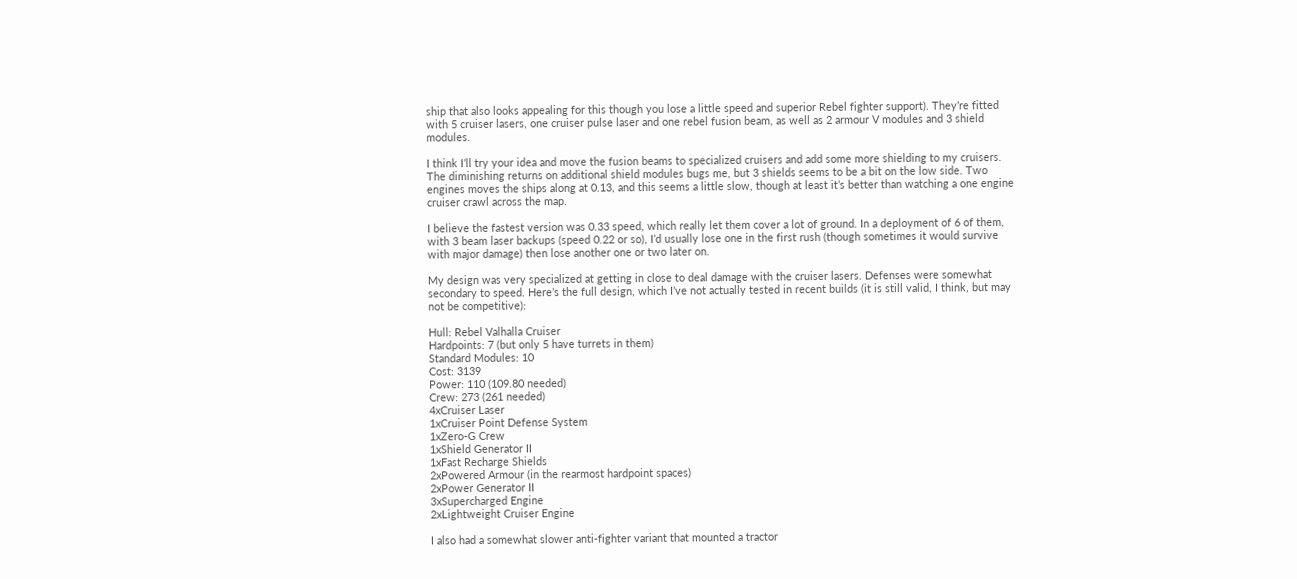ship that also looks appealing for this though you lose a little speed and superior Rebel fighter support). They’re fitted with 5 cruiser lasers, one cruiser pulse laser and one rebel fusion beam, as well as 2 armour V modules and 3 shield modules.

I think I’ll try your idea and move the fusion beams to specialized cruisers and add some more shielding to my cruisers. The diminishing returns on additional shield modules bugs me, but 3 shields seems to be a bit on the low side. Two engines moves the ships along at 0.13, and this seems a little slow, though at least it’s better than watching a one engine cruiser crawl across the map.

I believe the fastest version was 0.33 speed, which really let them cover a lot of ground. In a deployment of 6 of them, with 3 beam laser backups (speed 0.22 or so), I’d usually lose one in the first rush (though sometimes it would survive with major damage) then lose another one or two later on.

My design was very specialized at getting in close to deal damage with the cruiser lasers. Defenses were somewhat secondary to speed. Here’s the full design, which I’ve not actually tested in recent builds (it is still valid, I think, but may not be competitive):

Hull: Rebel Valhalla Cruiser
Hardpoints: 7 (but only 5 have turrets in them)
Standard Modules: 10
Cost: 3139
Power: 110 (109.80 needed)
Crew: 273 (261 needed)
4xCruiser Laser
1xCruiser Point Defense System
1xZero-G Crew
1xShield Generator II
1xFast Recharge Shields
2xPowered Armour (in the rearmost hardpoint spaces)
2xPower Generator II
3xSupercharged Engine
2xLightweight Cruiser Engine

I also had a somewhat slower anti-fighter variant that mounted a tractor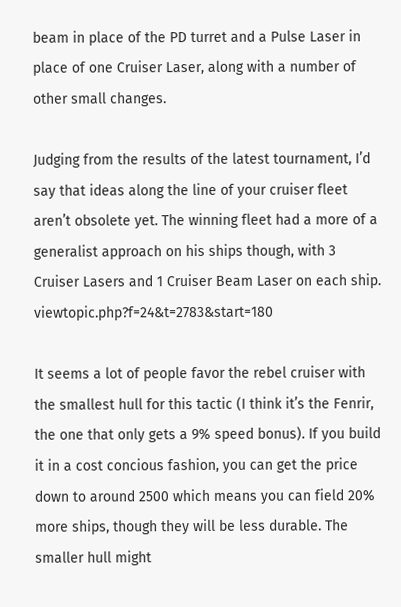beam in place of the PD turret and a Pulse Laser in place of one Cruiser Laser, along with a number of other small changes.

Judging from the results of the latest tournament, I’d say that ideas along the line of your cruiser fleet aren’t obsolete yet. The winning fleet had a more of a generalist approach on his ships though, with 3 Cruiser Lasers and 1 Cruiser Beam Laser on each ship. viewtopic.php?f=24&t=2783&start=180

It seems a lot of people favor the rebel cruiser with the smallest hull for this tactic (I think it’s the Fenrir, the one that only gets a 9% speed bonus). If you build it in a cost concious fashion, you can get the price down to around 2500 which means you can field 20% more ships, though they will be less durable. The smaller hull might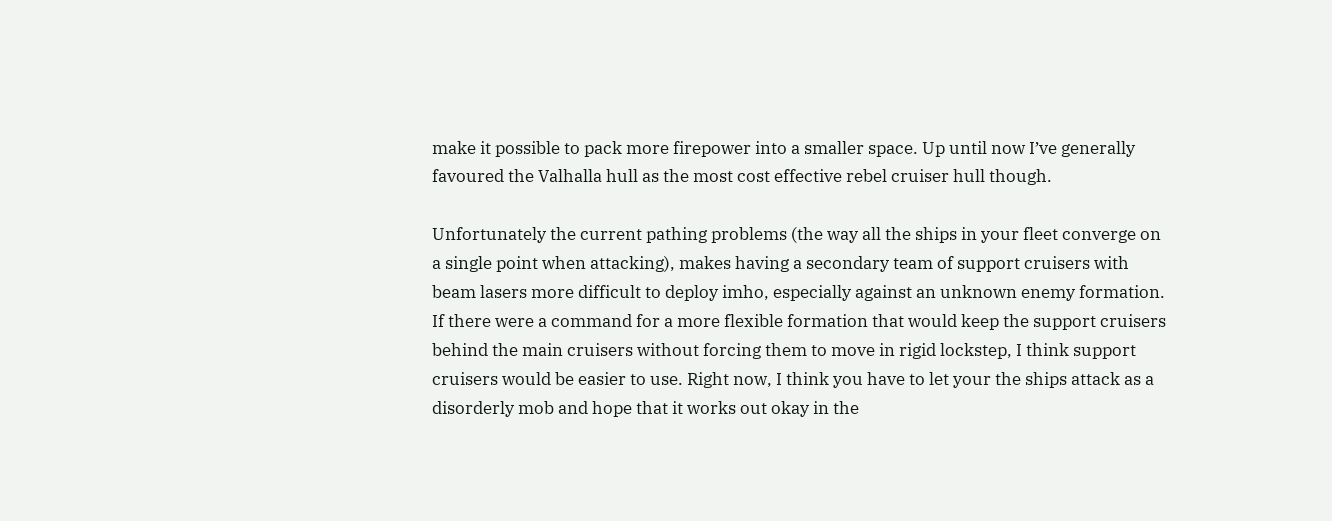make it possible to pack more firepower into a smaller space. Up until now I’ve generally favoured the Valhalla hull as the most cost effective rebel cruiser hull though.

Unfortunately the current pathing problems (the way all the ships in your fleet converge on a single point when attacking), makes having a secondary team of support cruisers with beam lasers more difficult to deploy imho, especially against an unknown enemy formation. If there were a command for a more flexible formation that would keep the support cruisers behind the main cruisers without forcing them to move in rigid lockstep, I think support cruisers would be easier to use. Right now, I think you have to let your the ships attack as a disorderly mob and hope that it works out okay in the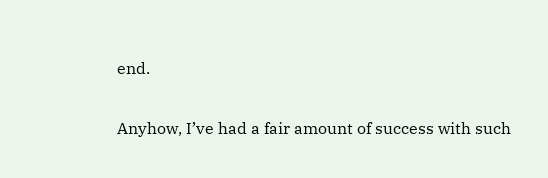end.

Anyhow, I’ve had a fair amount of success with such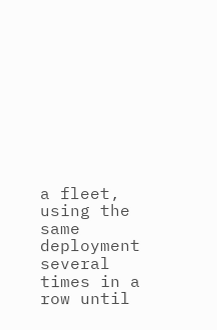a fleet, using the same deployment several times in a row until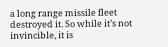a long range missile fleet destroyed it. So while it’s not invincible, it is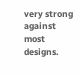very strong against most designs.